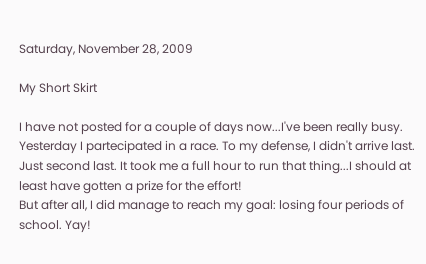Saturday, November 28, 2009

My Short Skirt

I have not posted for a couple of days now...I've been really busy.
Yesterday I partecipated in a race. To my defense, I didn't arrive last. Just second last. It took me a full hour to run that thing...I should at least have gotten a prize for the effort!
But after all, I did manage to reach my goal: losing four periods of school. Yay!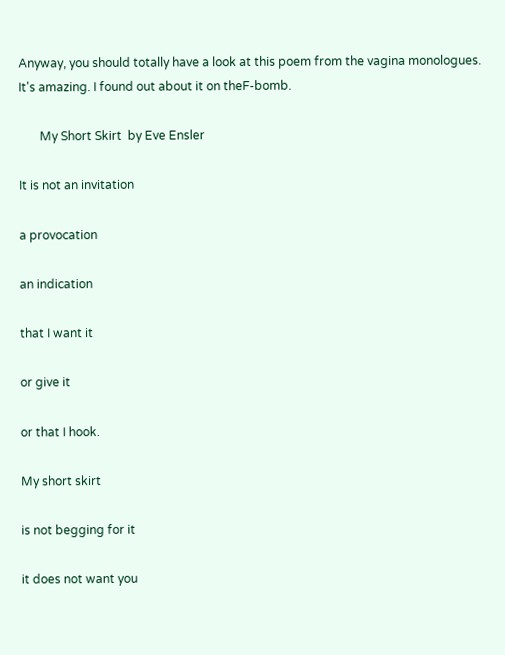Anyway, you should totally have a look at this poem from the vagina monologues. It's amazing. I found out about it on theF-bomb.

       My Short Skirt  by Eve Ensler

It is not an invitation

a provocation

an indication

that I want it

or give it

or that I hook.

My short skirt

is not begging for it

it does not want you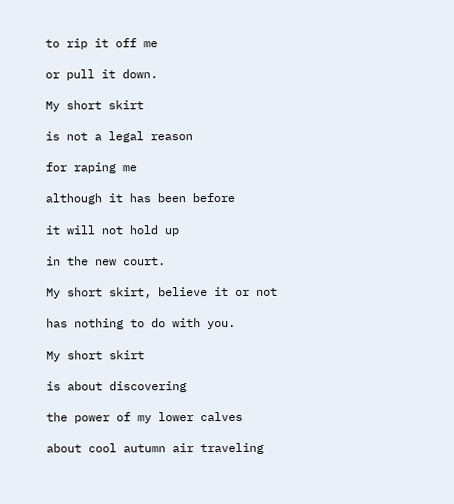to rip it off me

or pull it down.

My short skirt

is not a legal reason

for raping me

although it has been before

it will not hold up

in the new court.

My short skirt, believe it or not

has nothing to do with you.

My short skirt

is about discovering

the power of my lower calves

about cool autumn air traveling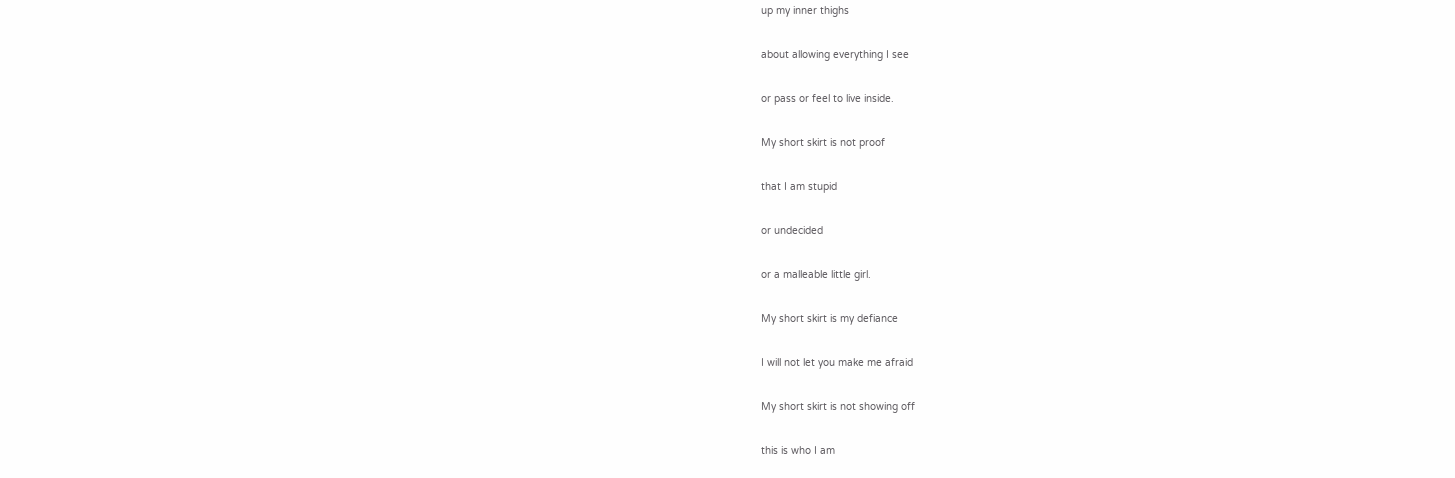up my inner thighs

about allowing everything I see

or pass or feel to live inside.

My short skirt is not proof

that I am stupid

or undecided

or a malleable little girl.

My short skirt is my defiance

I will not let you make me afraid

My short skirt is not showing off

this is who I am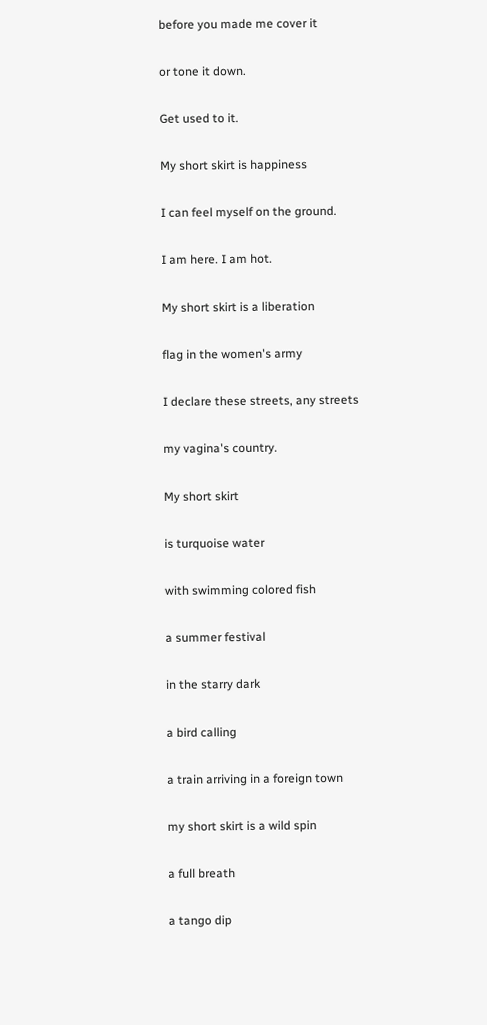before you made me cover it

or tone it down.

Get used to it.

My short skirt is happiness

I can feel myself on the ground.

I am here. I am hot.

My short skirt is a liberation

flag in the women's army

I declare these streets, any streets

my vagina's country.

My short skirt

is turquoise water

with swimming colored fish

a summer festival

in the starry dark

a bird calling

a train arriving in a foreign town

my short skirt is a wild spin

a full breath

a tango dip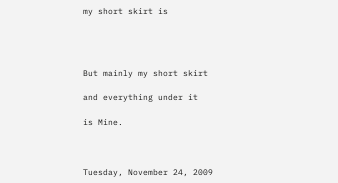my short skirt is




But mainly my short skirt

and everything under it

is Mine.



Tuesday, November 24, 2009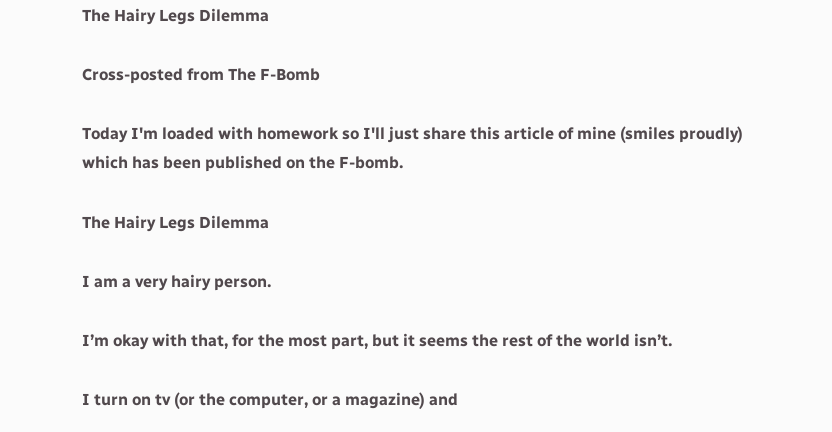The Hairy Legs Dilemma

Cross-posted from The F-Bomb

Today I'm loaded with homework so I'll just share this article of mine (smiles proudly) which has been published on the F-bomb.

The Hairy Legs Dilemma

I am a very hairy person.

I’m okay with that, for the most part, but it seems the rest of the world isn’t.

I turn on tv (or the computer, or a magazine) and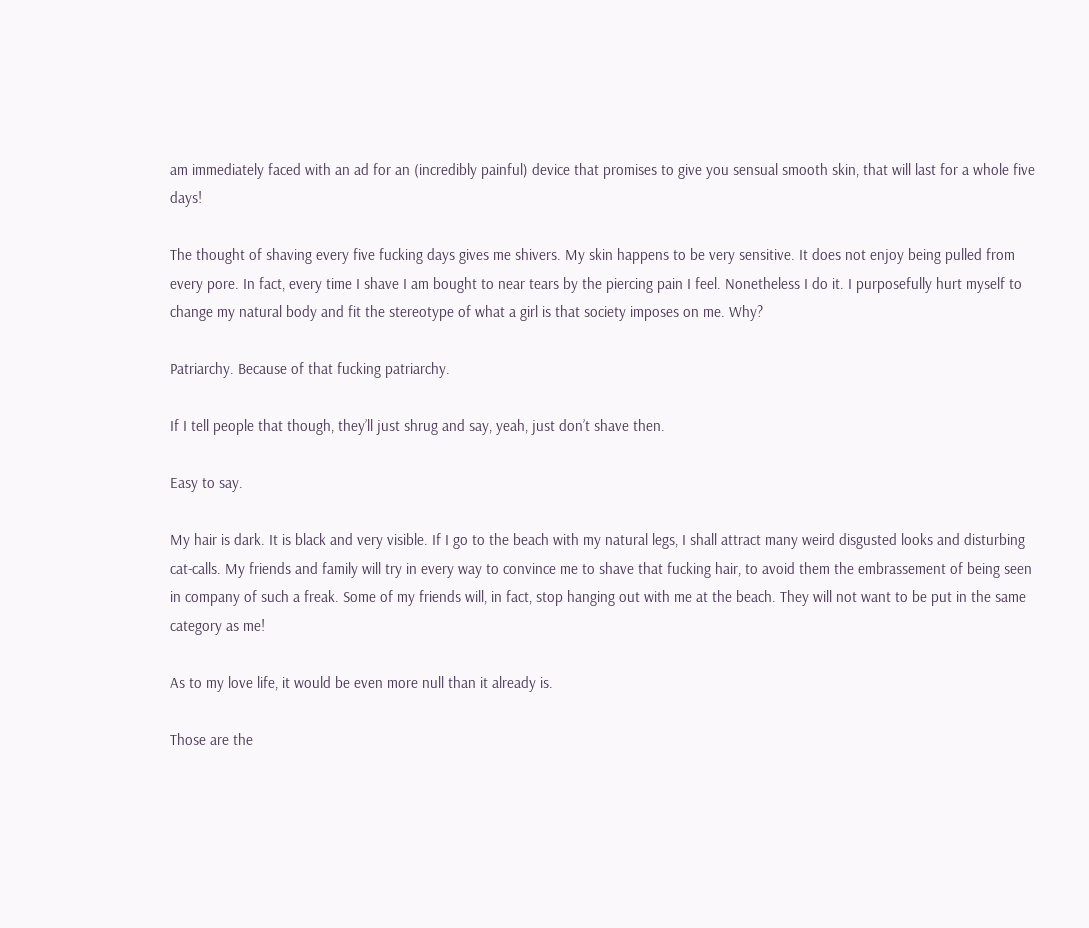am immediately faced with an ad for an (incredibly painful) device that promises to give you sensual smooth skin, that will last for a whole five days!

The thought of shaving every five fucking days gives me shivers. My skin happens to be very sensitive. It does not enjoy being pulled from every pore. In fact, every time I shave I am bought to near tears by the piercing pain I feel. Nonetheless I do it. I purposefully hurt myself to change my natural body and fit the stereotype of what a girl is that society imposes on me. Why?

Patriarchy. Because of that fucking patriarchy.

If I tell people that though, they’ll just shrug and say, yeah, just don’t shave then.

Easy to say.

My hair is dark. It is black and very visible. If I go to the beach with my natural legs, I shall attract many weird disgusted looks and disturbing cat-calls. My friends and family will try in every way to convince me to shave that fucking hair, to avoid them the embrassement of being seen in company of such a freak. Some of my friends will, in fact, stop hanging out with me at the beach. They will not want to be put in the same category as me!

As to my love life, it would be even more null than it already is.

Those are the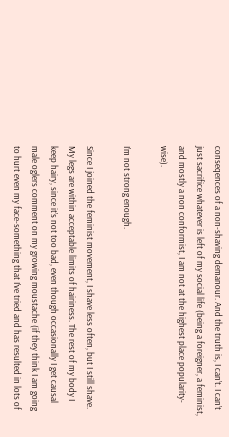conseqences of a non-shaving demanour. And the truth is, I can’t. I can’t just sacrifice whatever is left of my social life (being a foreigner, a feminist, and mostly a non conformist, I am not at the highest place popularity-wise).

I’m not strong enough.

Since I joined the feminist movement, I shave less often, but I still shave. My legs are within acceptable limits of hairiness. The rest of my body I keep hairy, since it’s not too bad, even though occasionally I get causal male oglers comment on my growing moustache (if they think I am going to hurt even my face-something that I’ve tried and has resulted in lots of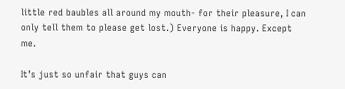little red baubles all around my mouth- for their pleasure, I can only tell them to please get lost.) Everyone is happy. Except me.

It’s just so unfair that guys can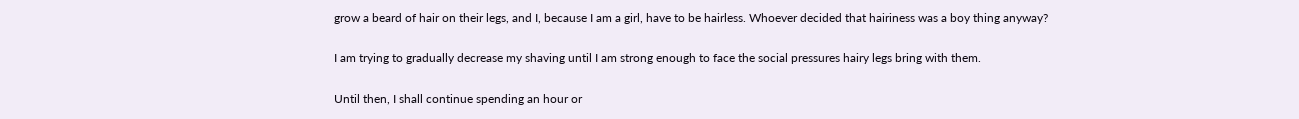grow a beard of hair on their legs, and I, because I am a girl, have to be hairless. Whoever decided that hairiness was a boy thing anyway?

I am trying to gradually decrease my shaving until I am strong enough to face the social pressures hairy legs bring with them.

Until then, I shall continue spending an hour or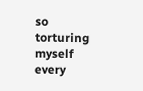so torturing myself every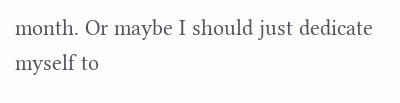month. Or maybe I should just dedicate myself to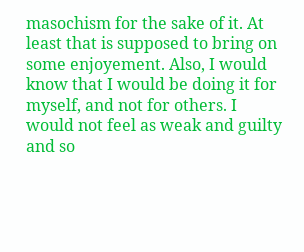masochism for the sake of it. At least that is supposed to bring on some enjoyement. Also, I would know that I would be doing it for myself, and not for others. I would not feel as weak and guilty and so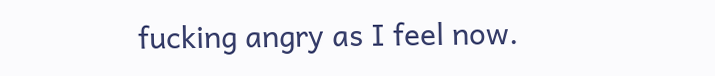fucking angry as I feel now.